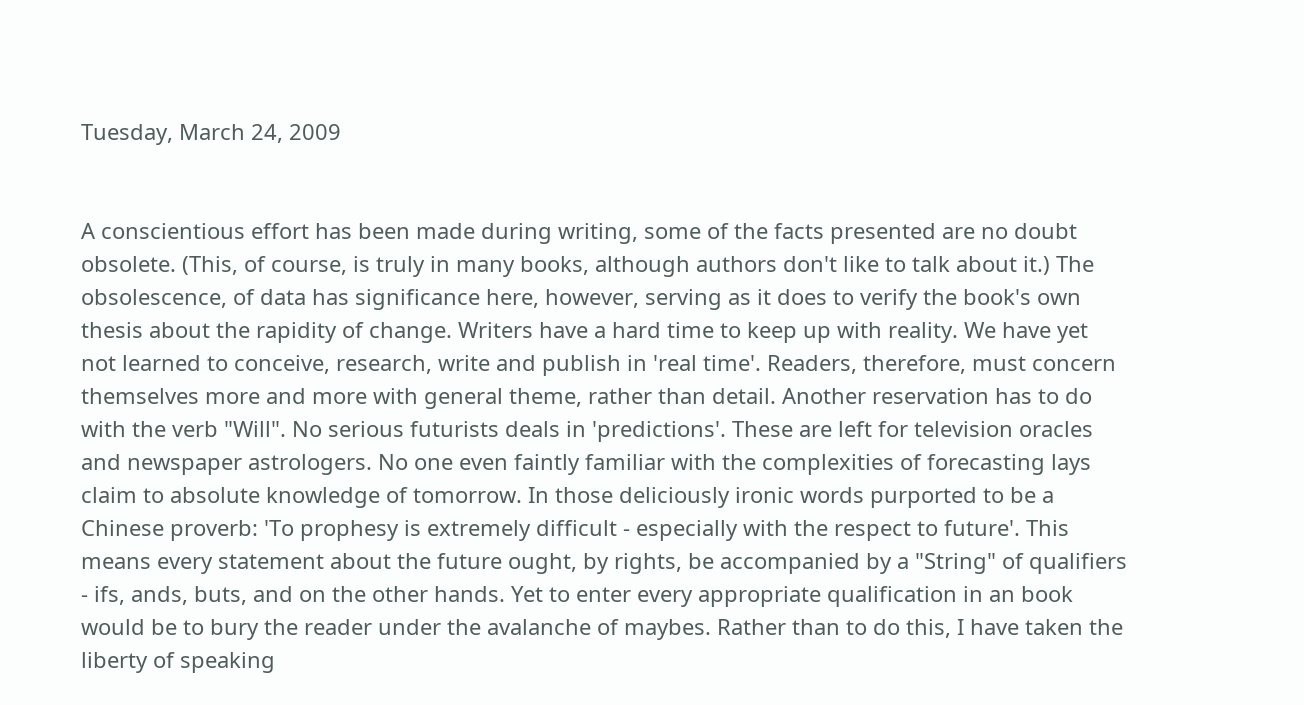Tuesday, March 24, 2009


A conscientious effort has been made during writing, some of the facts presented are no doubt obsolete. (This, of course, is truly in many books, although authors don't like to talk about it.) The obsolescence, of data has significance here, however, serving as it does to verify the book's own thesis about the rapidity of change. Writers have a hard time to keep up with reality. We have yet not learned to conceive, research, write and publish in 'real time'. Readers, therefore, must concern themselves more and more with general theme, rather than detail. Another reservation has to do with the verb "Will". No serious futurists deals in 'predictions'. These are left for television oracles and newspaper astrologers. No one even faintly familiar with the complexities of forecasting lays claim to absolute knowledge of tomorrow. In those deliciously ironic words purported to be a Chinese proverb: 'To prophesy is extremely difficult - especially with the respect to future'. This means every statement about the future ought, by rights, be accompanied by a "String" of qualifiers - ifs, ands, buts, and on the other hands. Yet to enter every appropriate qualification in an book would be to bury the reader under the avalanche of maybes. Rather than to do this, I have taken the liberty of speaking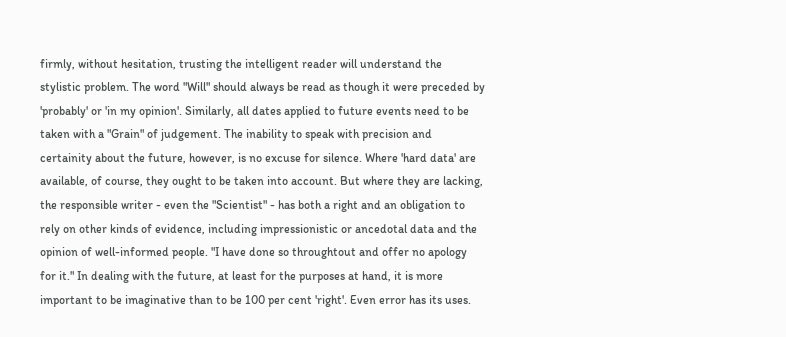firmly, without hesitation, trusting the intelligent reader will understand the stylistic problem. The word "Will" should always be read as though it were preceded by 'probably' or 'in my opinion'. Similarly, all dates applied to future events need to be taken with a "Grain" of judgement. The inability to speak with precision and certainity about the future, however, is no excuse for silence. Where 'hard data' are available, of course, they ought to be taken into account. But where they are lacking, the responsible writer - even the "Scientist" - has both a right and an obligation to rely on other kinds of evidence, including impressionistic or ancedotal data and the opinion of well-informed people. "I have done so throughtout and offer no apology for it." In dealing with the future, at least for the purposes at hand, it is more important to be imaginative than to be 100 per cent 'right'. Even error has its uses.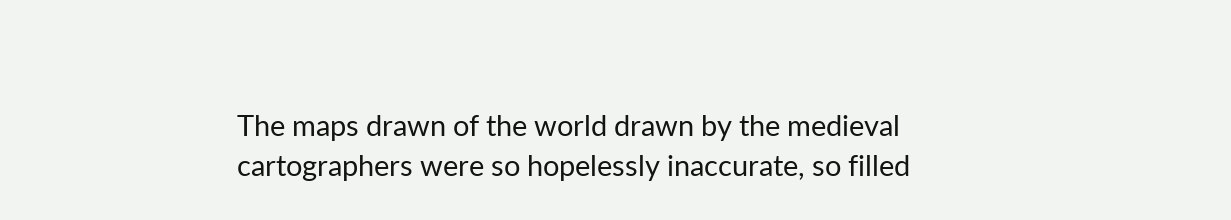The maps drawn of the world drawn by the medieval cartographers were so hopelessly inaccurate, so filled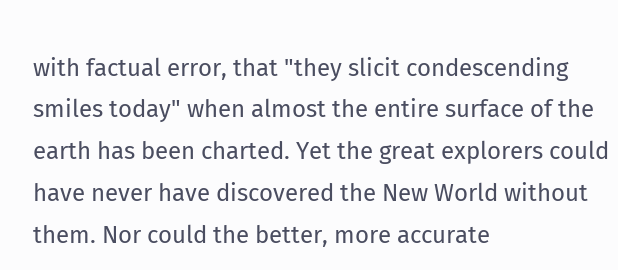with factual error, that "they slicit condescending smiles today" when almost the entire surface of the earth has been charted. Yet the great explorers could have never have discovered the New World without them. Nor could the better, more accurate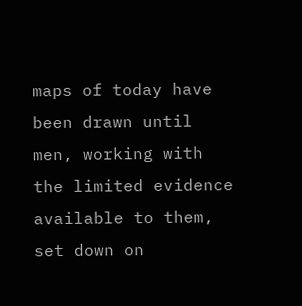maps of today have been drawn until men, working with the limited evidence available to them, set down on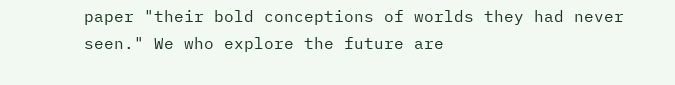paper "their bold conceptions of worlds they had never seen." We who explore the future are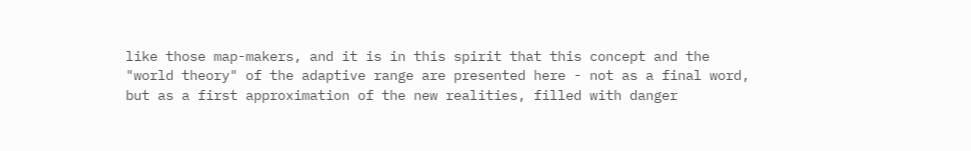like those map-makers, and it is in this spirit that this concept and the "world theory" of the adaptive range are presented here - not as a final word, but as a first approximation of the new realities, filled with danger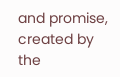and promise, created by the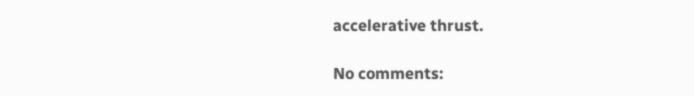accelerative thrust.

No comments: